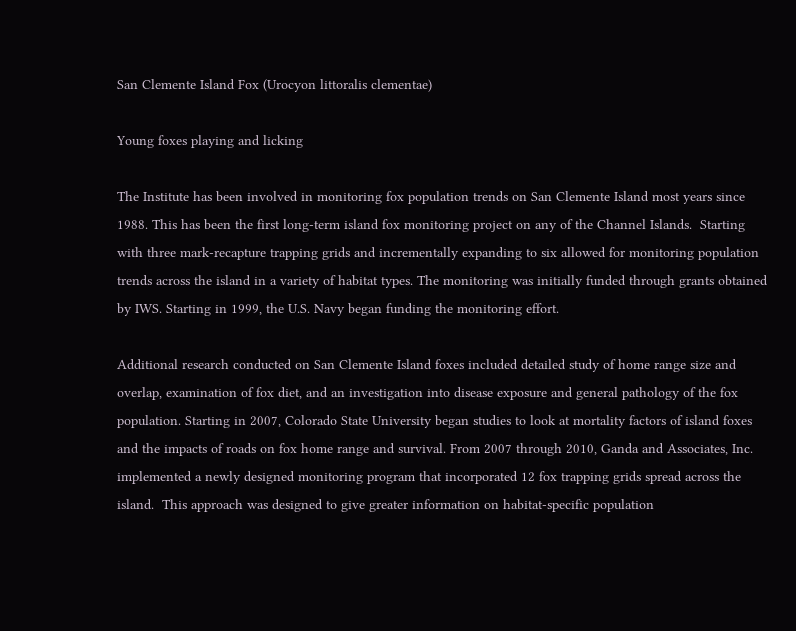San Clemente Island Fox (Urocyon littoralis clementae)

Young foxes playing and licking

The Institute has been involved in monitoring fox population trends on San Clemente Island most years since 1988. This has been the first long-term island fox monitoring project on any of the Channel Islands.  Starting with three mark-recapture trapping grids and incrementally expanding to six allowed for monitoring population trends across the island in a variety of habitat types. The monitoring was initially funded through grants obtained by IWS. Starting in 1999, the U.S. Navy began funding the monitoring effort.

Additional research conducted on San Clemente Island foxes included detailed study of home range size and overlap, examination of fox diet, and an investigation into disease exposure and general pathology of the fox population. Starting in 2007, Colorado State University began studies to look at mortality factors of island foxes and the impacts of roads on fox home range and survival. From 2007 through 2010, Ganda and Associates, Inc. implemented a newly designed monitoring program that incorporated 12 fox trapping grids spread across the island.  This approach was designed to give greater information on habitat-specific population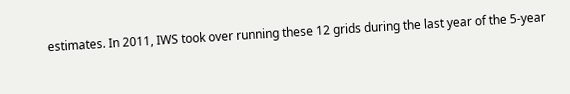estimates. In 2011, IWS took over running these 12 grids during the last year of the 5-year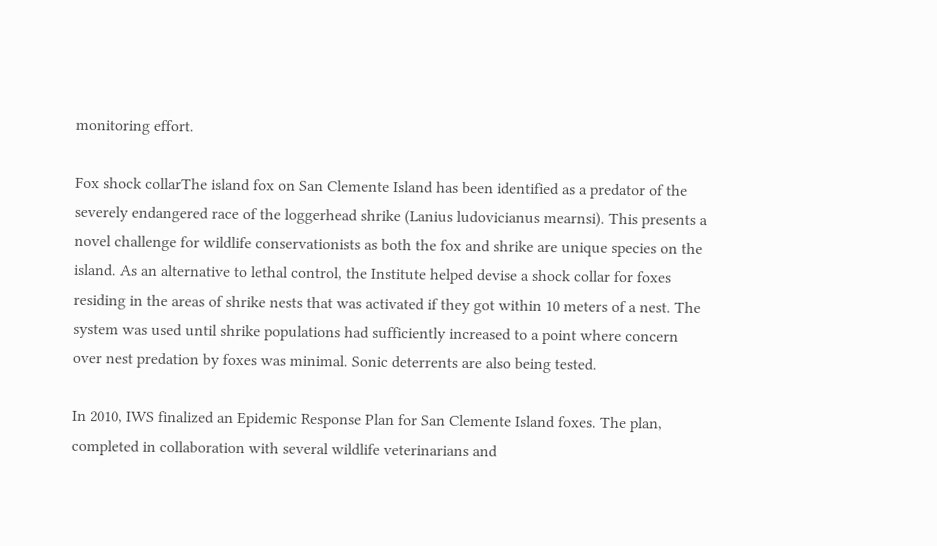monitoring effort.

Fox shock collarThe island fox on San Clemente Island has been identified as a predator of the severely endangered race of the loggerhead shrike (Lanius ludovicianus mearnsi). This presents a novel challenge for wildlife conservationists as both the fox and shrike are unique species on the island. As an alternative to lethal control, the Institute helped devise a shock collar for foxes residing in the areas of shrike nests that was activated if they got within 10 meters of a nest. The system was used until shrike populations had sufficiently increased to a point where concern over nest predation by foxes was minimal. Sonic deterrents are also being tested.

In 2010, IWS finalized an Epidemic Response Plan for San Clemente Island foxes. The plan, completed in collaboration with several wildlife veterinarians and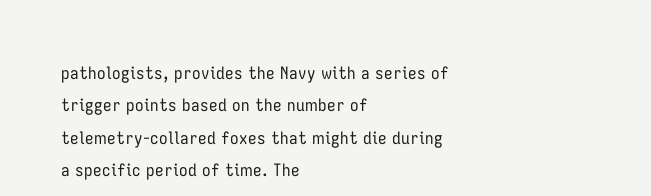pathologists, provides the Navy with a series of trigger points based on the number of telemetry-collared foxes that might die during a specific period of time. The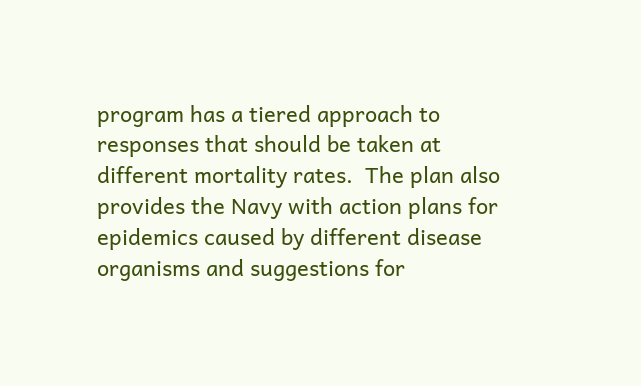program has a tiered approach to responses that should be taken at different mortality rates.  The plan also provides the Navy with action plans for epidemics caused by different disease organisms and suggestions for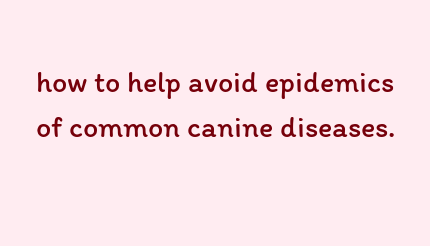how to help avoid epidemics of common canine diseases.